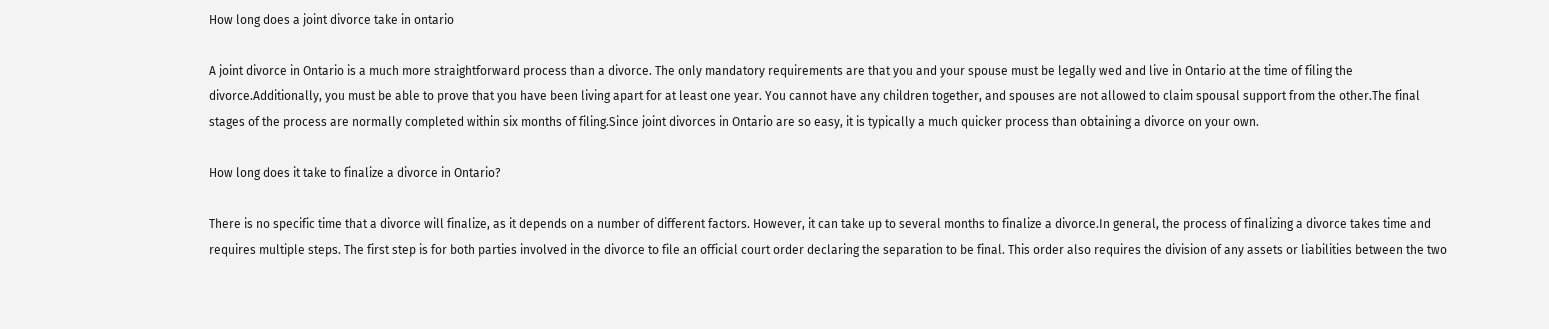How long does a joint divorce take in ontario

A joint divorce in Ontario is a much more straightforward process than a divorce. The only mandatory requirements are that you and your spouse must be legally wed and live in Ontario at the time of filing the divorce.Additionally, you must be able to prove that you have been living apart for at least one year. You cannot have any children together, and spouses are not allowed to claim spousal support from the other.The final stages of the process are normally completed within six months of filing.Since joint divorces in Ontario are so easy, it is typically a much quicker process than obtaining a divorce on your own.

How long does it take to finalize a divorce in Ontario?

There is no specific time that a divorce will finalize, as it depends on a number of different factors. However, it can take up to several months to finalize a divorce.In general, the process of finalizing a divorce takes time and requires multiple steps. The first step is for both parties involved in the divorce to file an official court order declaring the separation to be final. This order also requires the division of any assets or liabilities between the two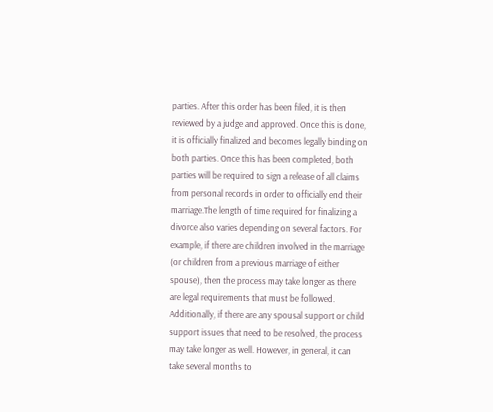parties. After this order has been filed, it is then reviewed by a judge and approved. Once this is done, it is officially finalized and becomes legally binding on both parties. Once this has been completed, both parties will be required to sign a release of all claims from personal records in order to officially end their marriage.The length of time required for finalizing a divorce also varies depending on several factors. For example, if there are children involved in the marriage (or children from a previous marriage of either spouse), then the process may take longer as there are legal requirements that must be followed. Additionally, if there are any spousal support or child support issues that need to be resolved, the process may take longer as well. However, in general, it can take several months to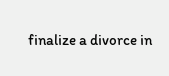finalize a divorce in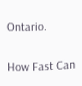Ontario.

How Fast Can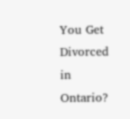You Get Divorced in Ontario?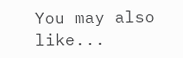You may also like...